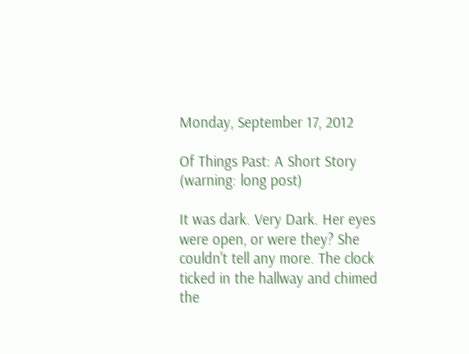Monday, September 17, 2012

Of Things Past: A Short Story (warning: long post)

It was dark. Very Dark. Her eyes were open, or were they? She couldn't tell any more. The clock ticked in the hallway and chimed the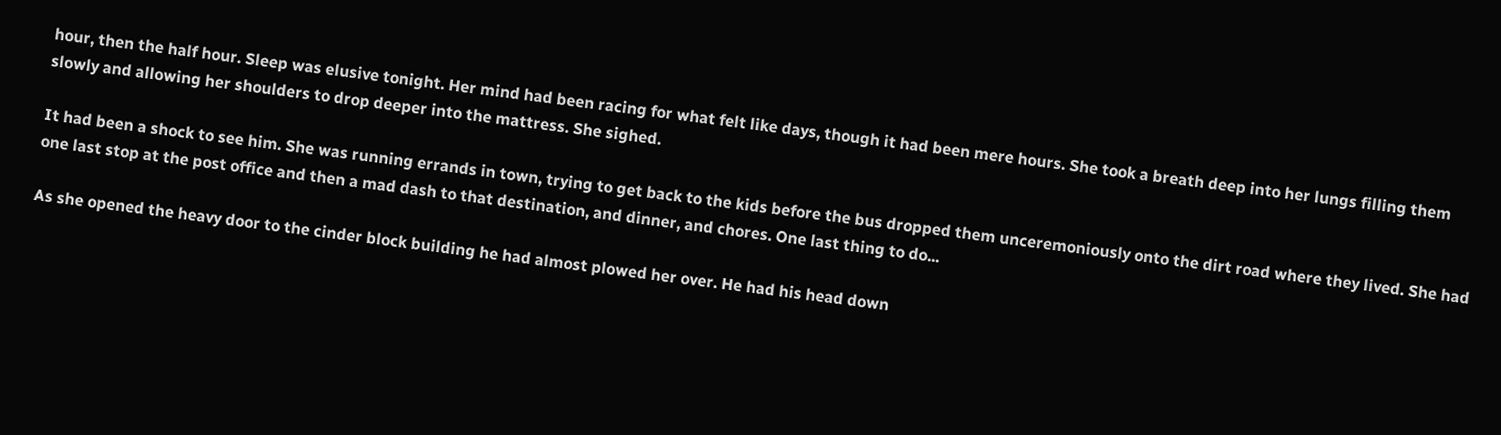hour, then the half hour. Sleep was elusive tonight. Her mind had been racing for what felt like days, though it had been mere hours. She took a breath deep into her lungs filling them slowly and allowing her shoulders to drop deeper into the mattress. She sighed.

It had been a shock to see him. She was running errands in town, trying to get back to the kids before the bus dropped them unceremoniously onto the dirt road where they lived. She had one last stop at the post office and then a mad dash to that destination, and dinner, and chores. One last thing to do...

As she opened the heavy door to the cinder block building he had almost plowed her over. He had his head down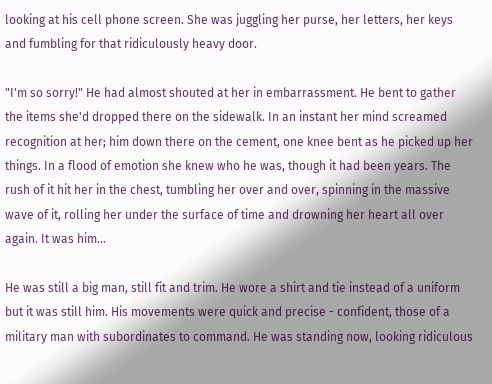looking at his cell phone screen. She was juggling her purse, her letters, her keys and fumbling for that ridiculously heavy door.

"I'm so sorry!" He had almost shouted at her in embarrassment. He bent to gather the items she'd dropped there on the sidewalk. In an instant her mind screamed recognition at her; him down there on the cement, one knee bent as he picked up her things. In a flood of emotion she knew who he was, though it had been years. The rush of it hit her in the chest, tumbling her over and over, spinning in the massive wave of it, rolling her under the surface of time and drowning her heart all over again. It was him...

He was still a big man, still fit and trim. He wore a shirt and tie instead of a uniform but it was still him. His movements were quick and precise - confident, those of a military man with subordinates to command. He was standing now, looking ridiculous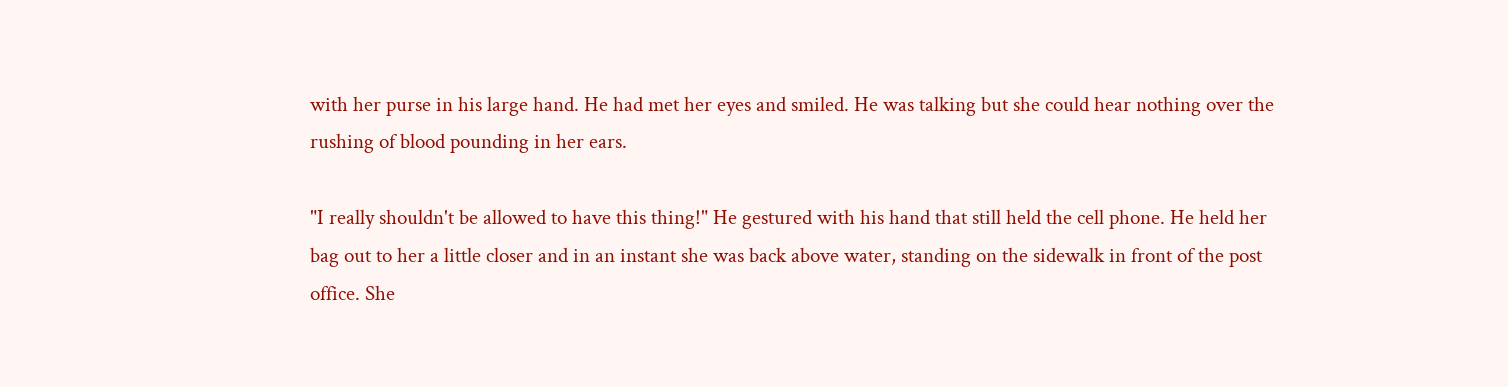with her purse in his large hand. He had met her eyes and smiled. He was talking but she could hear nothing over the rushing of blood pounding in her ears.

"I really shouldn't be allowed to have this thing!" He gestured with his hand that still held the cell phone. He held her bag out to her a little closer and in an instant she was back above water, standing on the sidewalk in front of the post office. She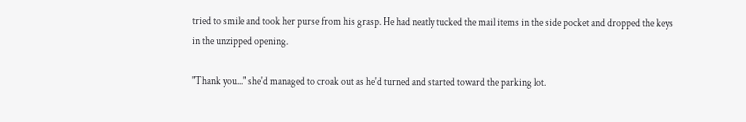tried to smile and took her purse from his grasp. He had neatly tucked the mail items in the side pocket and dropped the keys in the unzipped opening.

"Thank you..." she'd managed to croak out as he'd turned and started toward the parking lot.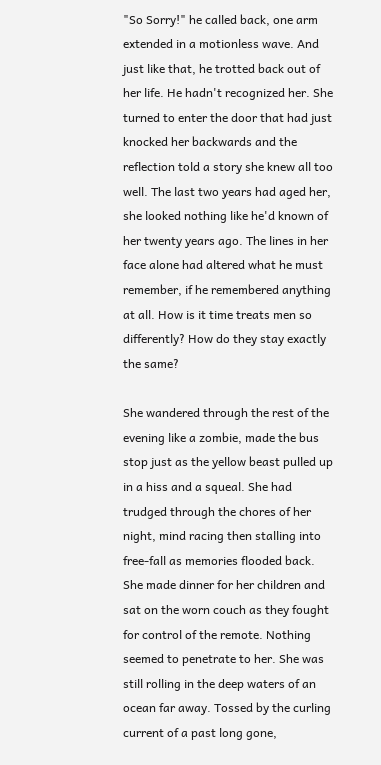"So Sorry!" he called back, one arm extended in a motionless wave. And just like that, he trotted back out of her life. He hadn't recognized her. She turned to enter the door that had just knocked her backwards and the reflection told a story she knew all too well. The last two years had aged her, she looked nothing like he'd known of her twenty years ago. The lines in her face alone had altered what he must remember, if he remembered anything at all. How is it time treats men so differently? How do they stay exactly the same?

She wandered through the rest of the evening like a zombie, made the bus stop just as the yellow beast pulled up in a hiss and a squeal. She had trudged through the chores of her night, mind racing then stalling into free-fall as memories flooded back. She made dinner for her children and sat on the worn couch as they fought for control of the remote. Nothing seemed to penetrate to her. She was still rolling in the deep waters of an ocean far away. Tossed by the curling current of a past long gone,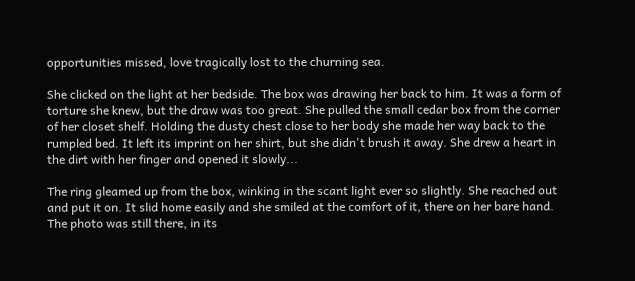opportunities missed, love tragically lost to the churning sea.

She clicked on the light at her bedside. The box was drawing her back to him. It was a form of torture she knew, but the draw was too great. She pulled the small cedar box from the corner of her closet shelf. Holding the dusty chest close to her body she made her way back to the rumpled bed. It left its imprint on her shirt, but she didn't brush it away. She drew a heart in the dirt with her finger and opened it slowly...

The ring gleamed up from the box, winking in the scant light ever so slightly. She reached out and put it on. It slid home easily and she smiled at the comfort of it, there on her bare hand. The photo was still there, in its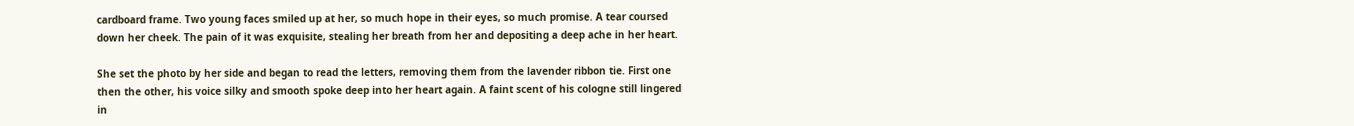cardboard frame. Two young faces smiled up at her, so much hope in their eyes, so much promise. A tear coursed down her cheek. The pain of it was exquisite, stealing her breath from her and depositing a deep ache in her heart.

She set the photo by her side and began to read the letters, removing them from the lavender ribbon tie. First one then the other, his voice silky and smooth spoke deep into her heart again. A faint scent of his cologne still lingered in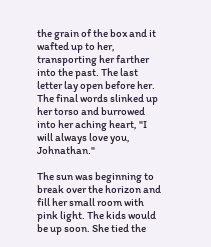the grain of the box and it wafted up to her, transporting her farther into the past. The last letter lay open before her. The final words slinked up her torso and burrowed into her aching heart, "I will always love you, Johnathan."

The sun was beginning to break over the horizon and fill her small room with pink light. The kids would be up soon. She tied the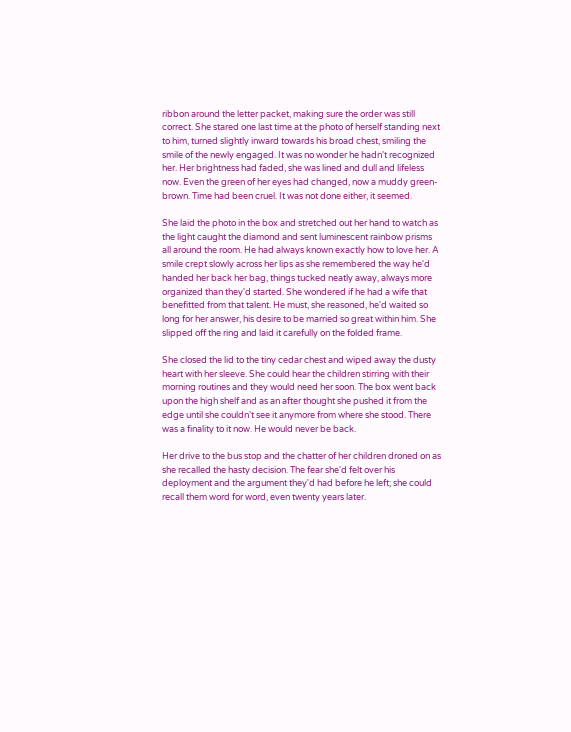ribbon around the letter packet, making sure the order was still correct. She stared one last time at the photo of herself standing next to him, turned slightly inward towards his broad chest, smiling the smile of the newly engaged. It was no wonder he hadn't recognized her. Her brightness had faded, she was lined and dull and lifeless now. Even the green of her eyes had changed, now a muddy green-brown. Time had been cruel. It was not done either, it seemed.

She laid the photo in the box and stretched out her hand to watch as the light caught the diamond and sent luminescent rainbow prisms all around the room. He had always known exactly how to love her. A smile crept slowly across her lips as she remembered the way he'd handed her back her bag, things tucked neatly away, always more organized than they'd started. She wondered if he had a wife that benefitted from that talent. He must, she reasoned, he'd waited so long for her answer, his desire to be married so great within him. She slipped off the ring and laid it carefully on the folded frame.

She closed the lid to the tiny cedar chest and wiped away the dusty heart with her sleeve. She could hear the children stirring with their morning routines and they would need her soon. The box went back upon the high shelf and as an after thought she pushed it from the edge until she couldn't see it anymore from where she stood. There was a finality to it now. He would never be back.

Her drive to the bus stop and the chatter of her children droned on as she recalled the hasty decision. The fear she'd felt over his deployment and the argument they'd had before he left; she could recall them word for word, even twenty years later.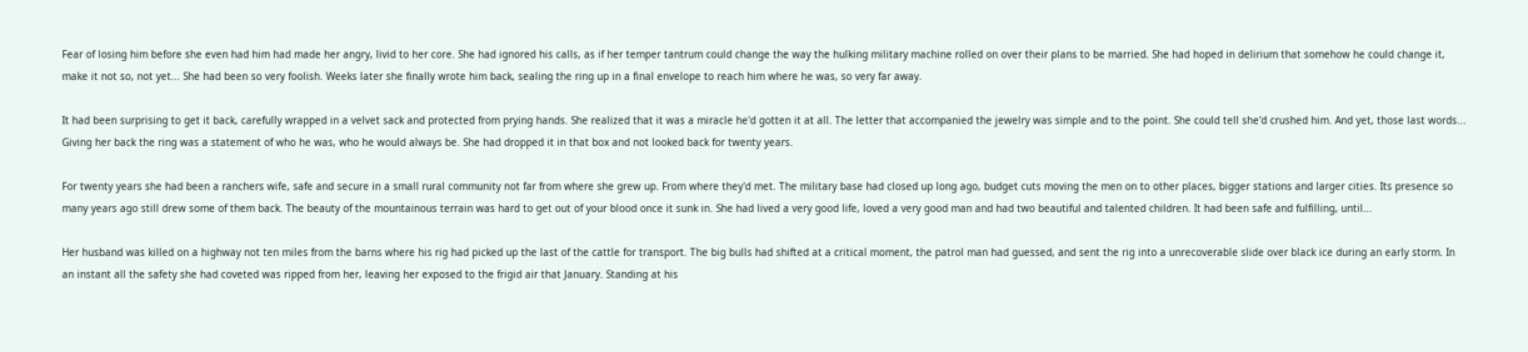Fear of losing him before she even had him had made her angry, livid to her core. She had ignored his calls, as if her temper tantrum could change the way the hulking military machine rolled on over their plans to be married. She had hoped in delirium that somehow he could change it, make it not so, not yet... She had been so very foolish. Weeks later she finally wrote him back, sealing the ring up in a final envelope to reach him where he was, so very far away.

It had been surprising to get it back, carefully wrapped in a velvet sack and protected from prying hands. She realized that it was a miracle he'd gotten it at all. The letter that accompanied the jewelry was simple and to the point. She could tell she'd crushed him. And yet, those last words... Giving her back the ring was a statement of who he was, who he would always be. She had dropped it in that box and not looked back for twenty years.

For twenty years she had been a ranchers wife, safe and secure in a small rural community not far from where she grew up. From where they'd met. The military base had closed up long ago, budget cuts moving the men on to other places, bigger stations and larger cities. Its presence so many years ago still drew some of them back. The beauty of the mountainous terrain was hard to get out of your blood once it sunk in. She had lived a very good life, loved a very good man and had two beautiful and talented children. It had been safe and fulfilling, until...

Her husband was killed on a highway not ten miles from the barns where his rig had picked up the last of the cattle for transport. The big bulls had shifted at a critical moment, the patrol man had guessed, and sent the rig into a unrecoverable slide over black ice during an early storm. In an instant all the safety she had coveted was ripped from her, leaving her exposed to the frigid air that January. Standing at his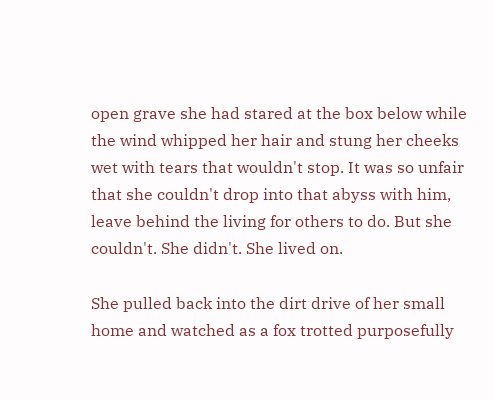open grave she had stared at the box below while the wind whipped her hair and stung her cheeks wet with tears that wouldn't stop. It was so unfair that she couldn't drop into that abyss with him, leave behind the living for others to do. But she couldn't. She didn't. She lived on.

She pulled back into the dirt drive of her small home and watched as a fox trotted purposefully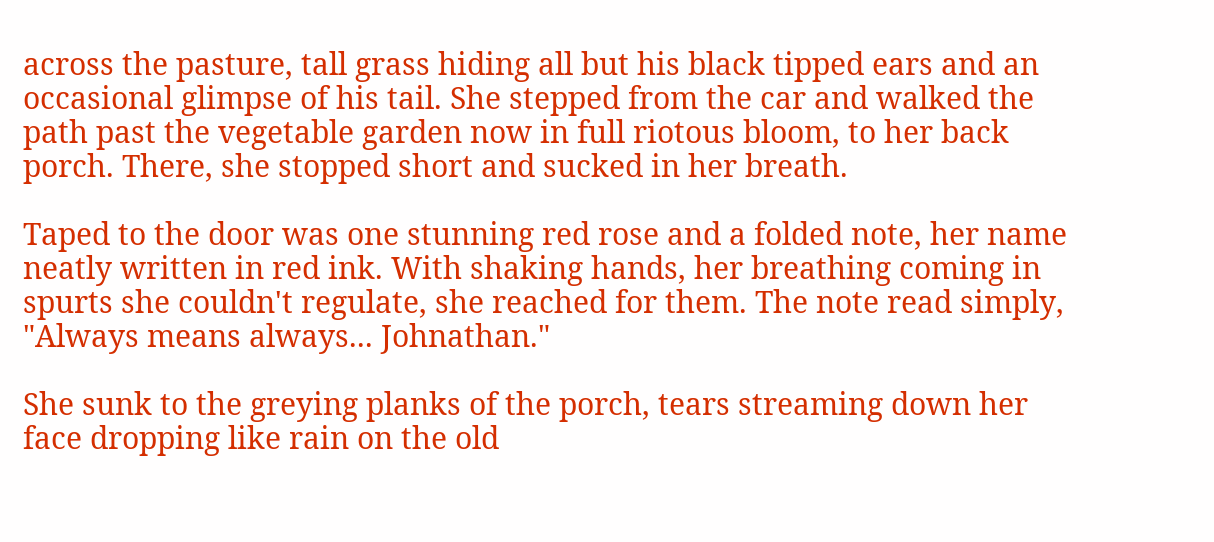across the pasture, tall grass hiding all but his black tipped ears and an occasional glimpse of his tail. She stepped from the car and walked the path past the vegetable garden now in full riotous bloom, to her back porch. There, she stopped short and sucked in her breath.

Taped to the door was one stunning red rose and a folded note, her name neatly written in red ink. With shaking hands, her breathing coming in spurts she couldn't regulate, she reached for them. The note read simply, "Always means always... Johnathan."

She sunk to the greying planks of the porch, tears streaming down her face dropping like rain on the old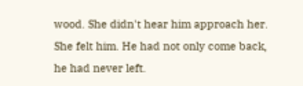wood. She didn't hear him approach her. She felt him. He had not only come back, he had never left.